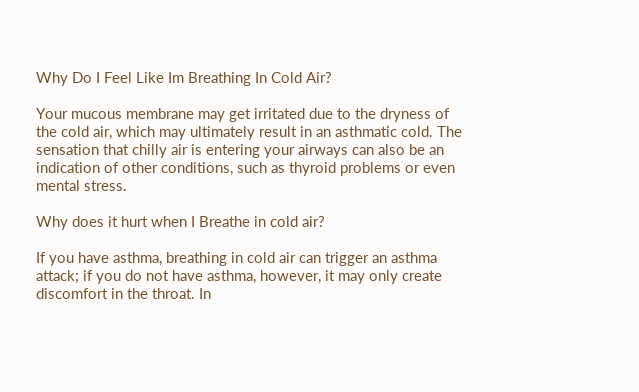Why Do I Feel Like Im Breathing In Cold Air?

Your mucous membrane may get irritated due to the dryness of the cold air, which may ultimately result in an asthmatic cold. The sensation that chilly air is entering your airways can also be an indication of other conditions, such as thyroid problems or even mental stress.

Why does it hurt when I Breathe in cold air?

If you have asthma, breathing in cold air can trigger an asthma attack; if you do not have asthma, however, it may only create discomfort in the throat. In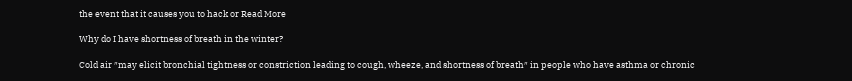the event that it causes you to hack or Read More

Why do I have shortness of breath in the winter?

Cold air ″may elicit bronchial tightness or constriction leading to cough, wheeze, and shortness of breath″ in people who have asthma or chronic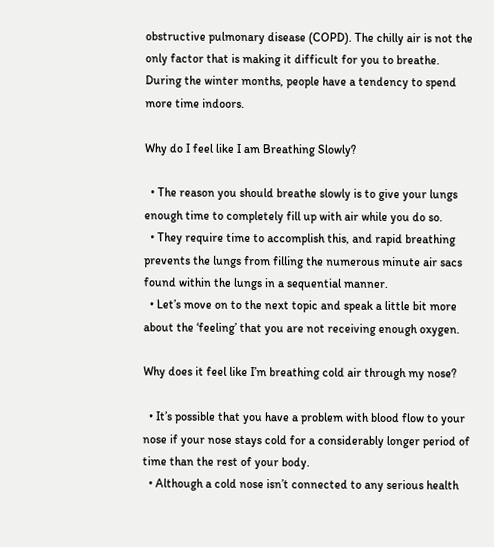obstructive pulmonary disease (COPD). The chilly air is not the only factor that is making it difficult for you to breathe. During the winter months, people have a tendency to spend more time indoors.

Why do I feel like I am Breathing Slowly?

  • The reason you should breathe slowly is to give your lungs enough time to completely fill up with air while you do so.
  • They require time to accomplish this, and rapid breathing prevents the lungs from filling the numerous minute air sacs found within the lungs in a sequential manner.
  • Let’s move on to the next topic and speak a little bit more about the ‘feeling’ that you are not receiving enough oxygen.

Why does it feel like I’m breathing cold air through my nose?

  • It’s possible that you have a problem with blood flow to your nose if your nose stays cold for a considerably longer period of time than the rest of your body.
  • Although a cold nose isn’t connected to any serious health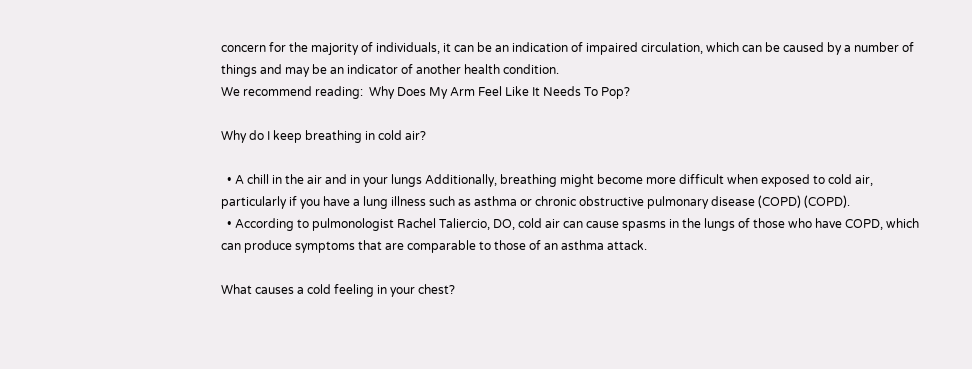concern for the majority of individuals, it can be an indication of impaired circulation, which can be caused by a number of things and may be an indicator of another health condition.
We recommend reading:  Why Does My Arm Feel Like It Needs To Pop?

Why do I keep breathing in cold air?

  • A chill in the air and in your lungs Additionally, breathing might become more difficult when exposed to cold air, particularly if you have a lung illness such as asthma or chronic obstructive pulmonary disease (COPD) (COPD).
  • According to pulmonologist Rachel Taliercio, DO, cold air can cause spasms in the lungs of those who have COPD, which can produce symptoms that are comparable to those of an asthma attack.

What causes a cold feeling in your chest?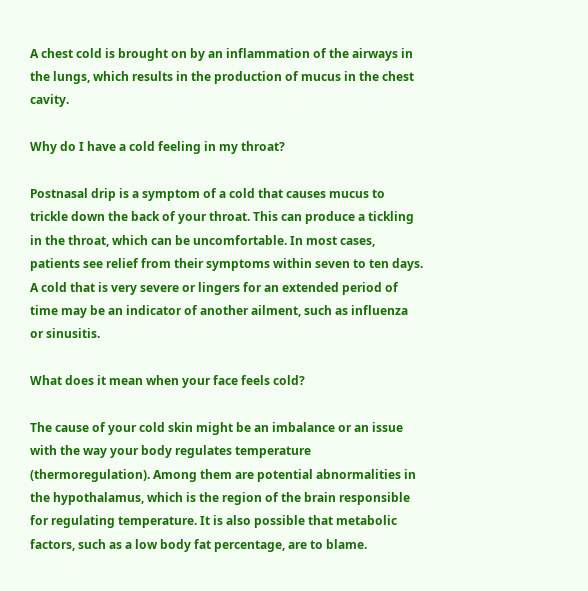A chest cold is brought on by an inflammation of the airways in the lungs, which results in the production of mucus in the chest cavity.

Why do I have a cold feeling in my throat?

Postnasal drip is a symptom of a cold that causes mucus to trickle down the back of your throat. This can produce a tickling in the throat, which can be uncomfortable. In most cases, patients see relief from their symptoms within seven to ten days. A cold that is very severe or lingers for an extended period of time may be an indicator of another ailment, such as influenza or sinusitis.

What does it mean when your face feels cold?

The cause of your cold skin might be an imbalance or an issue with the way your body regulates temperature (thermoregulation). Among them are potential abnormalities in the hypothalamus, which is the region of the brain responsible for regulating temperature. It is also possible that metabolic factors, such as a low body fat percentage, are to blame.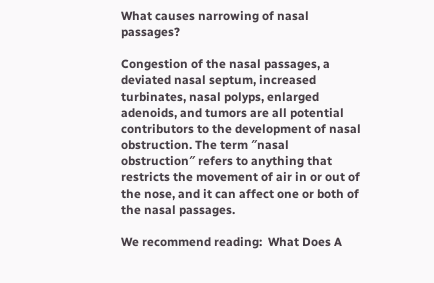What causes narrowing of nasal passages?

Congestion of the nasal passages, a deviated nasal septum, increased turbinates, nasal polyps, enlarged adenoids, and tumors are all potential contributors to the development of nasal obstruction. The term ″nasal obstruction″ refers to anything that restricts the movement of air in or out of the nose, and it can affect one or both of the nasal passages.

We recommend reading:  What Does A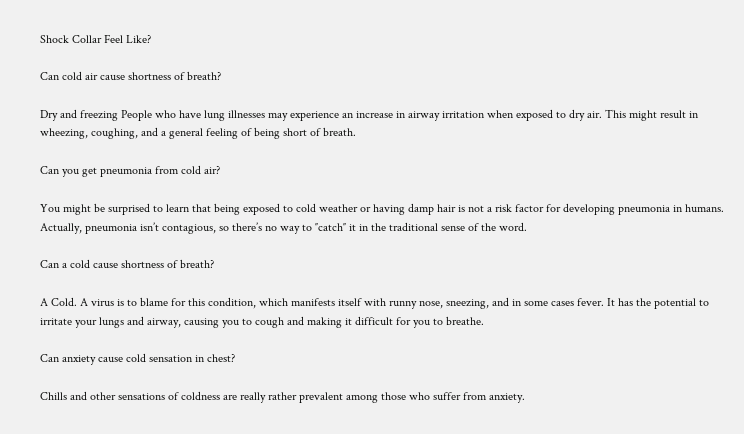Shock Collar Feel Like?

Can cold air cause shortness of breath?

Dry and freezing People who have lung illnesses may experience an increase in airway irritation when exposed to dry air. This might result in wheezing, coughing, and a general feeling of being short of breath.

Can you get pneumonia from cold air?

You might be surprised to learn that being exposed to cold weather or having damp hair is not a risk factor for developing pneumonia in humans. Actually, pneumonia isn’t contagious, so there’s no way to ″catch″ it in the traditional sense of the word.

Can a cold cause shortness of breath?

A Cold. A virus is to blame for this condition, which manifests itself with runny nose, sneezing, and in some cases fever. It has the potential to irritate your lungs and airway, causing you to cough and making it difficult for you to breathe.

Can anxiety cause cold sensation in chest?

Chills and other sensations of coldness are really rather prevalent among those who suffer from anxiety.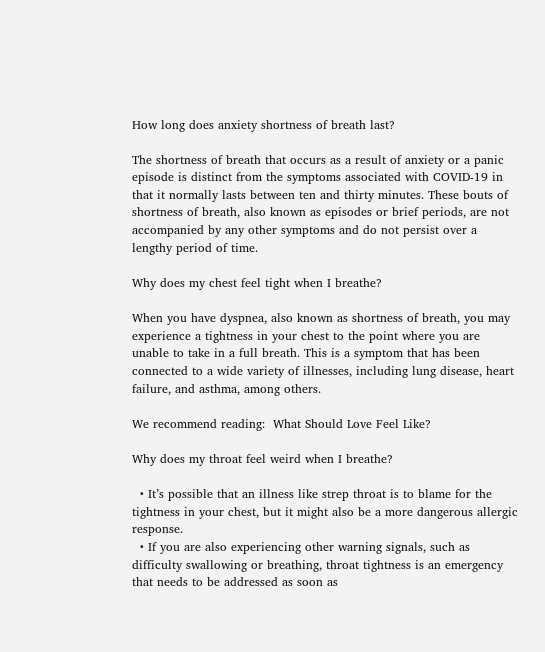How long does anxiety shortness of breath last?

The shortness of breath that occurs as a result of anxiety or a panic episode is distinct from the symptoms associated with COVID-19 in that it normally lasts between ten and thirty minutes. These bouts of shortness of breath, also known as episodes or brief periods, are not accompanied by any other symptoms and do not persist over a lengthy period of time.

Why does my chest feel tight when I breathe?

When you have dyspnea, also known as shortness of breath, you may experience a tightness in your chest to the point where you are unable to take in a full breath. This is a symptom that has been connected to a wide variety of illnesses, including lung disease, heart failure, and asthma, among others.

We recommend reading:  What Should Love Feel Like?

Why does my throat feel weird when I breathe?

  • It’s possible that an illness like strep throat is to blame for the tightness in your chest, but it might also be a more dangerous allergic response.
  • If you are also experiencing other warning signals, such as difficulty swallowing or breathing, throat tightness is an emergency that needs to be addressed as soon as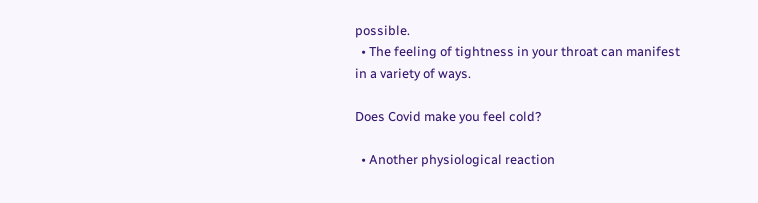possible.
  • The feeling of tightness in your throat can manifest in a variety of ways.

Does Covid make you feel cold?

  • Another physiological reaction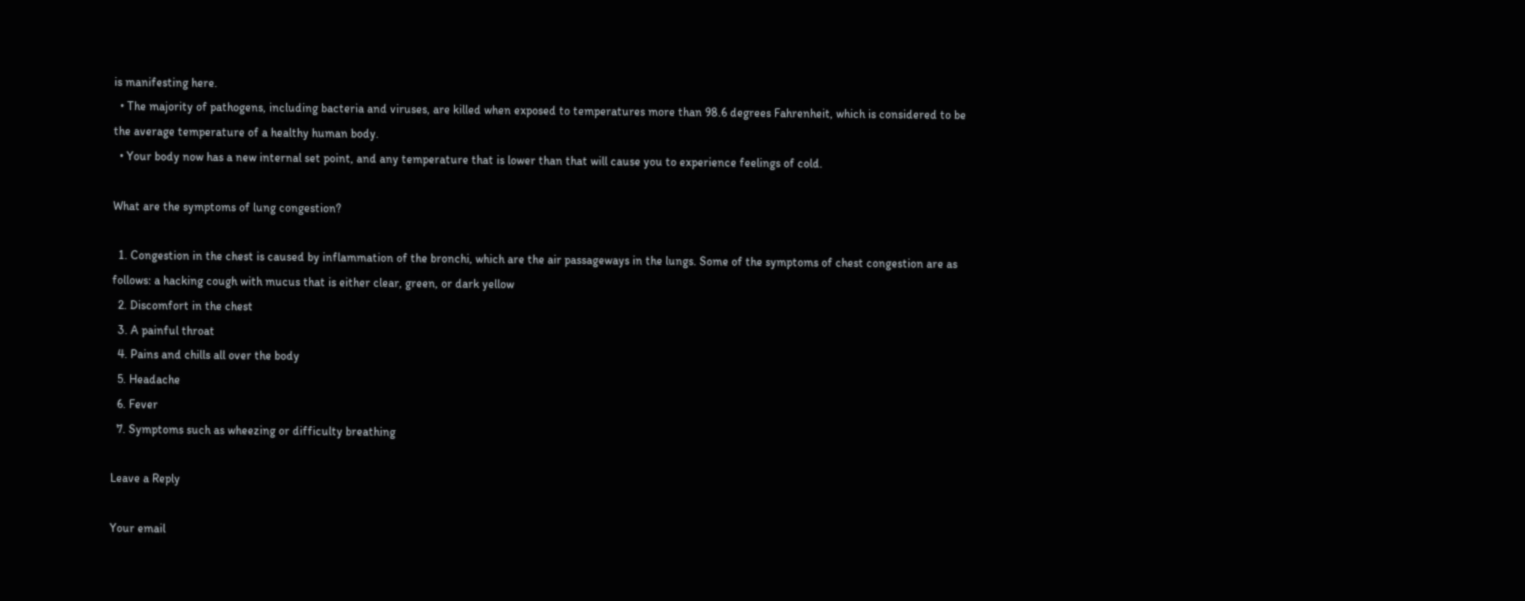is manifesting here.
  • The majority of pathogens, including bacteria and viruses, are killed when exposed to temperatures more than 98.6 degrees Fahrenheit, which is considered to be the average temperature of a healthy human body.
  • Your body now has a new internal set point, and any temperature that is lower than that will cause you to experience feelings of cold.

What are the symptoms of lung congestion?

  1. Congestion in the chest is caused by inflammation of the bronchi, which are the air passageways in the lungs. Some of the symptoms of chest congestion are as follows: a hacking cough with mucus that is either clear, green, or dark yellow
  2. Discomfort in the chest
  3. A painful throat
  4. Pains and chills all over the body
  5. Headache
  6. Fever
  7. Symptoms such as wheezing or difficulty breathing

Leave a Reply

Your email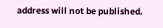address will not be published.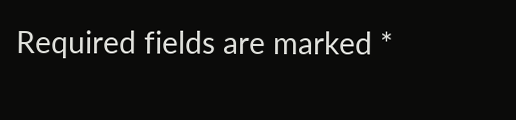Required fields are marked *